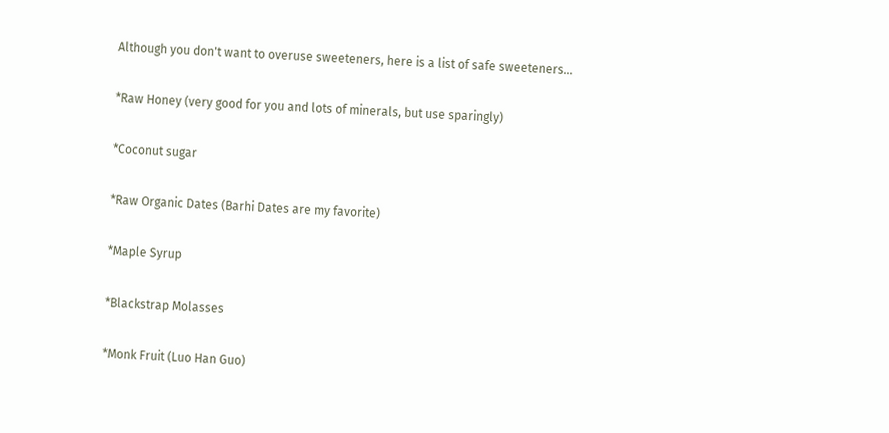Although you don't want to overuse sweeteners, here is a list of safe sweeteners...

*Raw Honey (very good for you and lots of minerals, but use sparingly)

*Coconut sugar

*Raw Organic Dates (Barhi Dates are my favorite)

*Maple Syrup

*Blackstrap Molasses

*Monk Fruit (Luo Han Guo)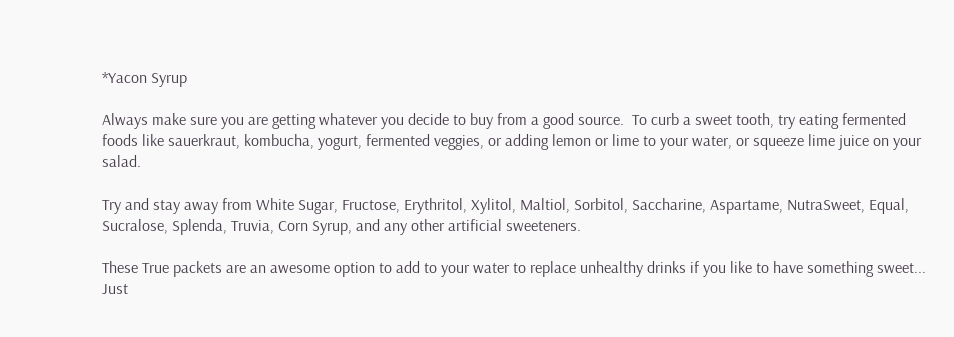*Yacon Syrup

Always make sure you are getting whatever you decide to buy from a good source.  To curb a sweet tooth, try eating fermented foods like sauerkraut, kombucha, yogurt, fermented veggies, or adding lemon or lime to your water, or squeeze lime juice on your salad.

Try and stay away from White Sugar, Fructose, Erythritol, Xylitol, Maltiol, Sorbitol, Saccharine, Aspartame, NutraSweet, Equal, Sucralose, Splenda, Truvia, Corn Syrup, and any other artificial sweeteners.

These True packets are an awesome option to add to your water to replace unhealthy drinks if you like to have something sweet... Just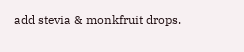add stevia & monkfruit drops.